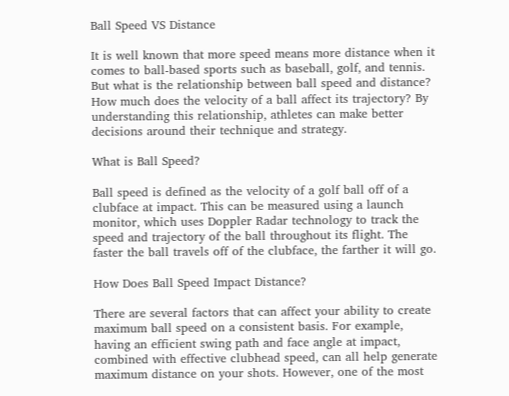Ball Speed VS Distance

It is well known that more speed means more distance when it comes to ball-based sports such as baseball, golf, and tennis. But what is the relationship between ball speed and distance? How much does the velocity of a ball affect its trajectory? By understanding this relationship, athletes can make better decisions around their technique and strategy.

What is Ball Speed?

Ball speed is defined as the velocity of a golf ball off of a clubface at impact. This can be measured using a launch monitor, which uses Doppler Radar technology to track the speed and trajectory of the ball throughout its flight. The faster the ball travels off of the clubface, the farther it will go.

How Does Ball Speed Impact Distance?

There are several factors that can affect your ability to create maximum ball speed on a consistent basis. For example, having an efficient swing path and face angle at impact, combined with effective clubhead speed, can all help generate maximum distance on your shots. However, one of the most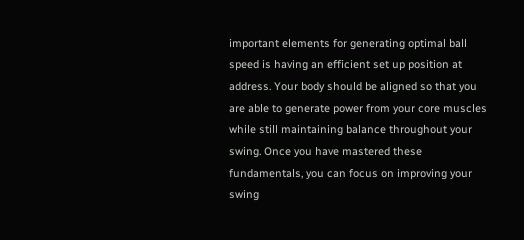important elements for generating optimal ball speed is having an efficient set up position at address. Your body should be aligned so that you are able to generate power from your core muscles while still maintaining balance throughout your swing. Once you have mastered these fundamentals, you can focus on improving your swing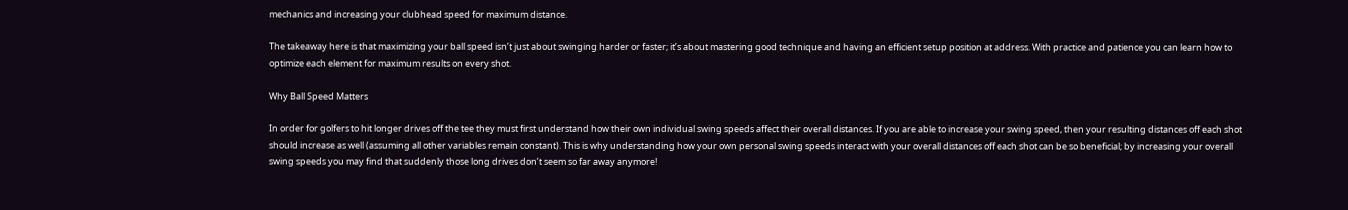mechanics and increasing your clubhead speed for maximum distance.

The takeaway here is that maximizing your ball speed isn’t just about swinging harder or faster; it’s about mastering good technique and having an efficient setup position at address. With practice and patience you can learn how to optimize each element for maximum results on every shot.

Why Ball Speed Matters

In order for golfers to hit longer drives off the tee they must first understand how their own individual swing speeds affect their overall distances. If you are able to increase your swing speed, then your resulting distances off each shot should increase as well (assuming all other variables remain constant). This is why understanding how your own personal swing speeds interact with your overall distances off each shot can be so beneficial; by increasing your overall swing speeds you may find that suddenly those long drives don’t seem so far away anymore!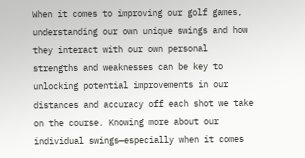When it comes to improving our golf games, understanding our own unique swings and how they interact with our own personal strengths and weaknesses can be key to unlocking potential improvements in our distances and accuracy off each shot we take on the course. Knowing more about our individual swings—especially when it comes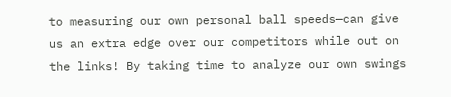to measuring our own personal ball speeds—can give us an extra edge over our competitors while out on the links! By taking time to analyze our own swings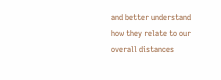and better understand how they relate to our overall distances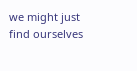we might just find ourselves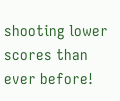shooting lower scores than ever before!